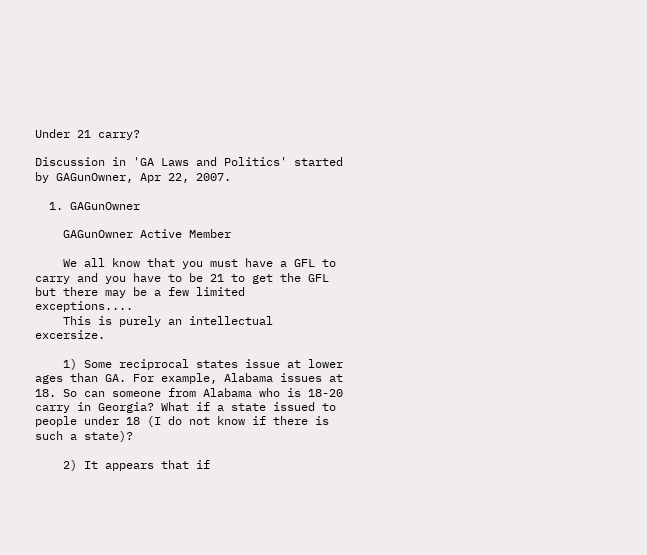Under 21 carry?

Discussion in 'GA Laws and Politics' started by GAGunOwner, Apr 22, 2007.

  1. GAGunOwner

    GAGunOwner Active Member

    We all know that you must have a GFL to carry and you have to be 21 to get the GFL but there may be a few limited exceptions....
    This is purely an intellectual excersize.

    1) Some reciprocal states issue at lower ages than GA. For example, Alabama issues at 18. So can someone from Alabama who is 18-20 carry in Georgia? What if a state issued to people under 18 (I do not know if there is such a state)?

    2) It appears that if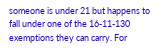someone is under 21 but happens to fall under one of the 16-11-130 exemptions they can carry. For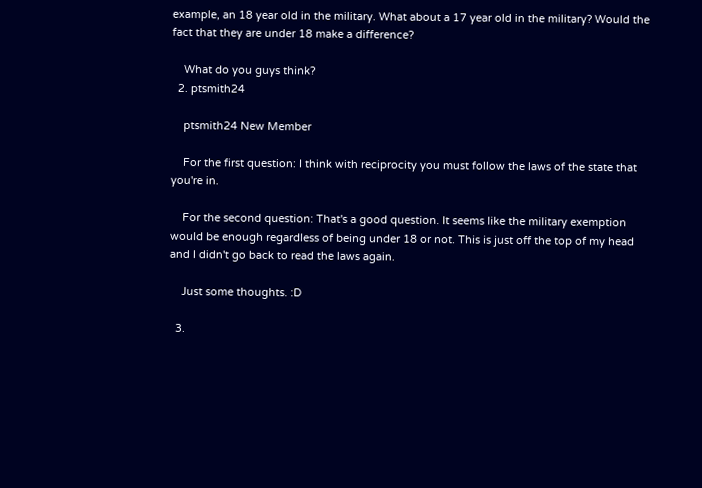example, an 18 year old in the military. What about a 17 year old in the military? Would the fact that they are under 18 make a difference?

    What do you guys think?
  2. ptsmith24

    ptsmith24 New Member

    For the first question: I think with reciprocity you must follow the laws of the state that you're in.

    For the second question: That's a good question. It seems like the military exemption would be enough regardless of being under 18 or not. This is just off the top of my head and I didn't go back to read the laws again.

    Just some thoughts. :D

  3.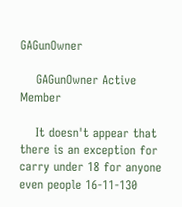GAGunOwner

    GAGunOwner Active Member

    It doesn't appear that there is an exception for carry under 18 for anyone even people 16-11-130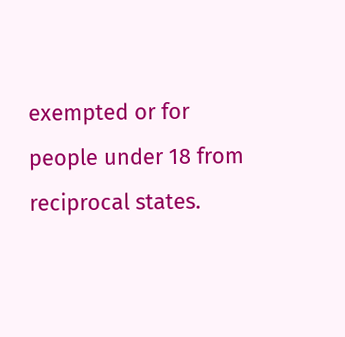exempted or for people under 18 from reciprocal states.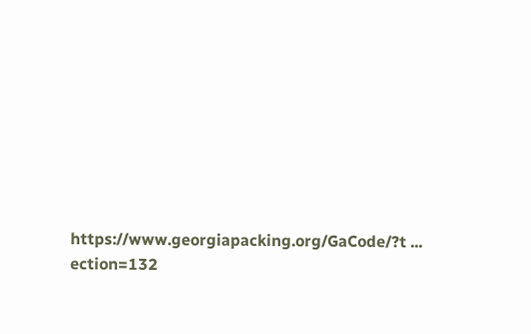https://www.georgiapacking.org/GaCode/?t ... ection=132